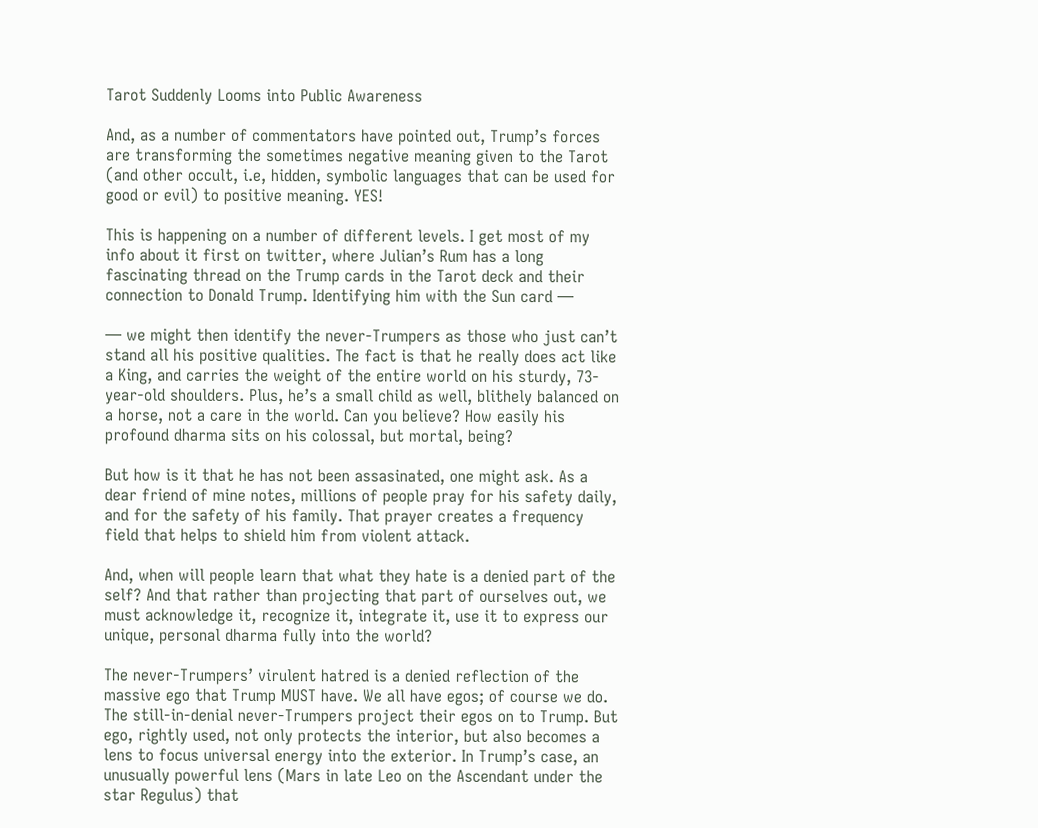Tarot Suddenly Looms into Public Awareness

And, as a number of commentators have pointed out, Trump’s forces are transforming the sometimes negative meaning given to the Tarot (and other occult, i.e, hidden, symbolic languages that can be used for good or evil) to positive meaning. YES!

This is happening on a number of different levels. I get most of my info about it first on twitter, where Julian’s Rum has a long fascinating thread on the Trump cards in the Tarot deck and their connection to Donald Trump. Identifying him with the Sun card —

— we might then identify the never-Trumpers as those who just can’t stand all his positive qualities. The fact is that he really does act like a King, and carries the weight of the entire world on his sturdy, 73-year-old shoulders. Plus, he’s a small child as well, blithely balanced on a horse, not a care in the world. Can you believe? How easily his profound dharma sits on his colossal, but mortal, being?

But how is it that he has not been assasinated, one might ask. As a dear friend of mine notes, millions of people pray for his safety daily, and for the safety of his family. That prayer creates a frequency field that helps to shield him from violent attack.

And, when will people learn that what they hate is a denied part of the self? And that rather than projecting that part of ourselves out, we must acknowledge it, recognize it, integrate it, use it to express our unique, personal dharma fully into the world?

The never-Trumpers’ virulent hatred is a denied reflection of the massive ego that Trump MUST have. We all have egos; of course we do. The still-in-denial never-Trumpers project their egos on to Trump. But ego, rightly used, not only protects the interior, but also becomes a lens to focus universal energy into the exterior. In Trump’s case, an unusually powerful lens (Mars in late Leo on the Ascendant under the star Regulus) that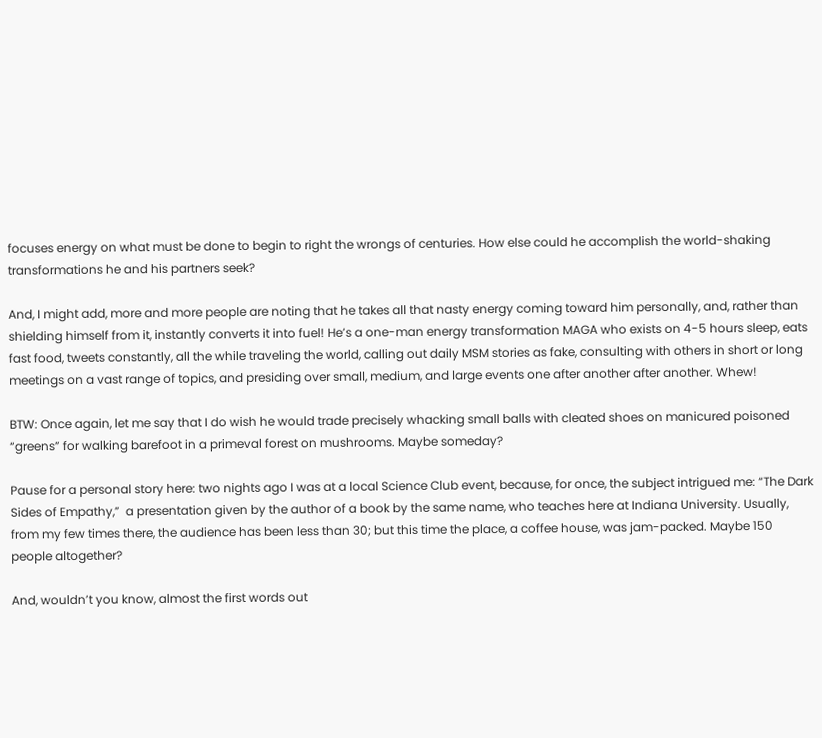focuses energy on what must be done to begin to right the wrongs of centuries. How else could he accomplish the world-shaking transformations he and his partners seek?

And, I might add, more and more people are noting that he takes all that nasty energy coming toward him personally, and, rather than shielding himself from it, instantly converts it into fuel! He’s a one-man energy transformation MAGA who exists on 4-5 hours sleep, eats fast food, tweets constantly, all the while traveling the world, calling out daily MSM stories as fake, consulting with others in short or long meetings on a vast range of topics, and presiding over small, medium, and large events one after another after another. Whew!

BTW: Once again, let me say that I do wish he would trade precisely whacking small balls with cleated shoes on manicured poisoned “greens” for walking barefoot in a primeval forest on mushrooms. Maybe someday?

Pause for a personal story here: two nights ago I was at a local Science Club event, because, for once, the subject intrigued me: “The Dark Sides of Empathy,”  a presentation given by the author of a book by the same name, who teaches here at Indiana University. Usually, from my few times there, the audience has been less than 30; but this time the place, a coffee house, was jam-packed. Maybe 150 people altogether?

And, wouldn’t you know, almost the first words out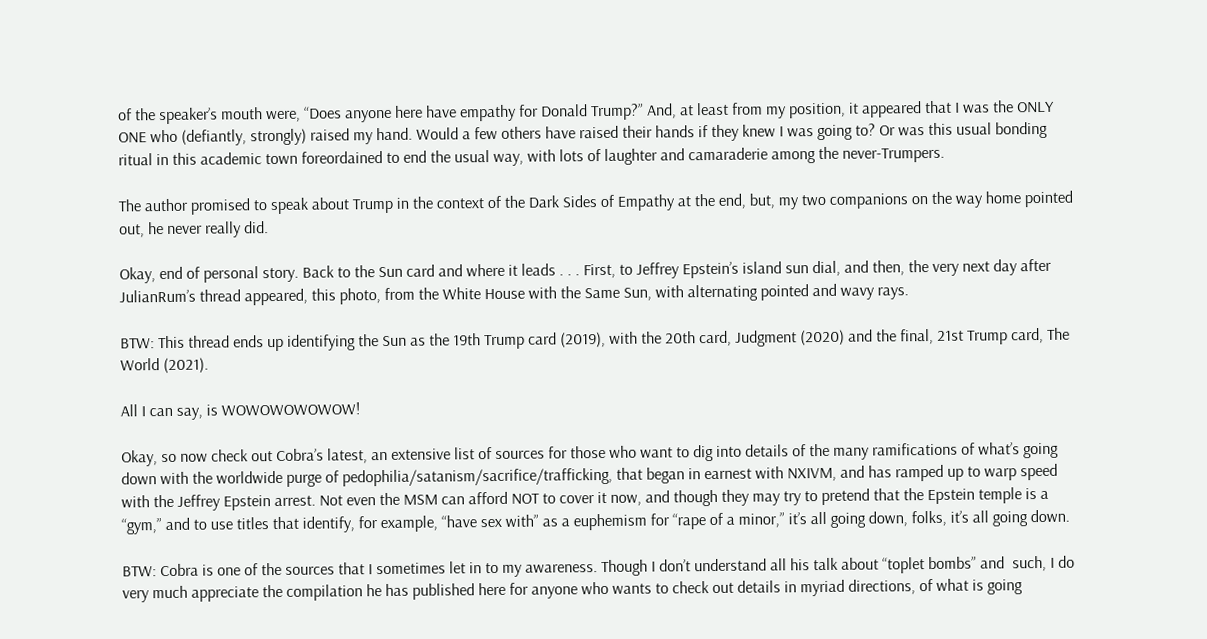of the speaker’s mouth were, “Does anyone here have empathy for Donald Trump?” And, at least from my position, it appeared that I was the ONLY ONE who (defiantly, strongly) raised my hand. Would a few others have raised their hands if they knew I was going to? Or was this usual bonding ritual in this academic town foreordained to end the usual way, with lots of laughter and camaraderie among the never-Trumpers.

The author promised to speak about Trump in the context of the Dark Sides of Empathy at the end, but, my two companions on the way home pointed out, he never really did.

Okay, end of personal story. Back to the Sun card and where it leads . . . First, to Jeffrey Epstein’s island sun dial, and then, the very next day after JulianRum’s thread appeared, this photo, from the White House with the Same Sun, with alternating pointed and wavy rays.

BTW: This thread ends up identifying the Sun as the 19th Trump card (2019), with the 20th card, Judgment (2020) and the final, 21st Trump card, The World (2021).

All I can say, is WOWOWOWOWOW!

Okay, so now check out Cobra’s latest, an extensive list of sources for those who want to dig into details of the many ramifications of what’s going down with the worldwide purge of pedophilia/satanism/sacrifice/trafficking, that began in earnest with NXIVM, and has ramped up to warp speed with the Jeffrey Epstein arrest. Not even the MSM can afford NOT to cover it now, and though they may try to pretend that the Epstein temple is a “gym,” and to use titles that identify, for example, “have sex with” as a euphemism for “rape of a minor,” it’s all going down, folks, it’s all going down.

BTW: Cobra is one of the sources that I sometimes let in to my awareness. Though I don’t understand all his talk about “toplet bombs” and  such, I do very much appreciate the compilation he has published here for anyone who wants to check out details in myriad directions, of what is going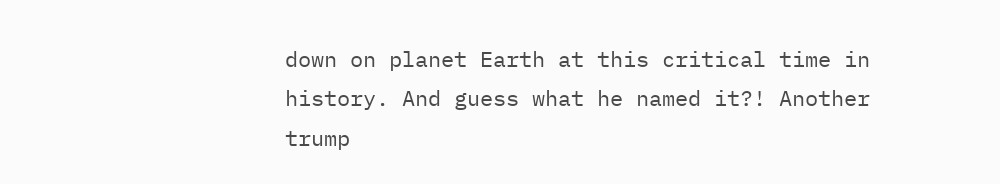down on planet Earth at this critical time in history. And guess what he named it?! Another trump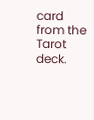card from the Tarot deck.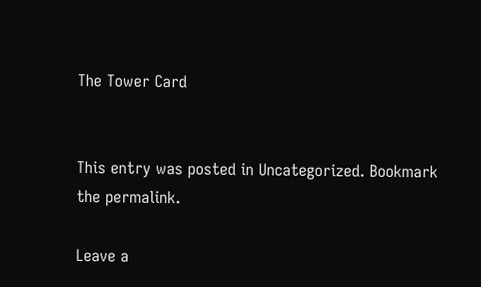The Tower Card


This entry was posted in Uncategorized. Bookmark the permalink.

Leave a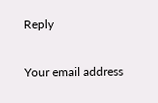Reply

Your email address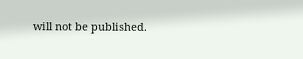will not be published.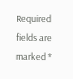Required fields are marked *